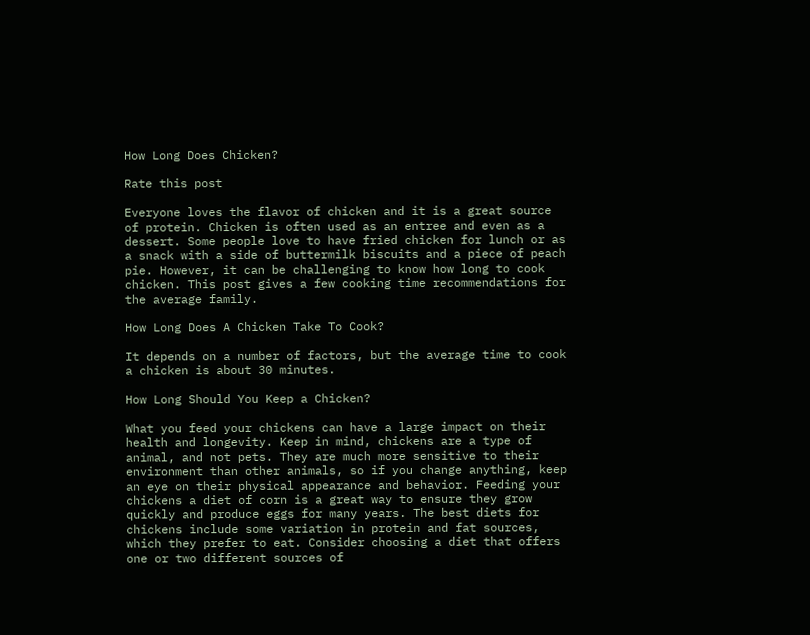How Long Does Chicken?

Rate this post

Everyone loves the flavor of chicken and it is a great source of protein. Chicken is often used as an entree and even as a dessert. Some people love to have fried chicken for lunch or as a snack with a side of buttermilk biscuits and a piece of peach pie. However, it can be challenging to know how long to cook chicken. This post gives a few cooking time recommendations for the average family.

How Long Does A Chicken Take To Cook?

It depends on a number of factors, but the average time to cook a chicken is about 30 minutes.

How Long Should You Keep a Chicken?

What you feed your chickens can have a large impact on their health and longevity. Keep in mind, chickens are a type of animal, and not pets. They are much more sensitive to their environment than other animals, so if you change anything, keep an eye on their physical appearance and behavior. Feeding your chickens a diet of corn is a great way to ensure they grow quickly and produce eggs for many years. The best diets for chickens include some variation in protein and fat sources, which they prefer to eat. Consider choosing a diet that offers one or two different sources of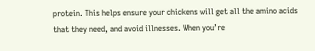protein. This helps ensure your chickens will get all the amino acids that they need, and avoid illnesses. When you’re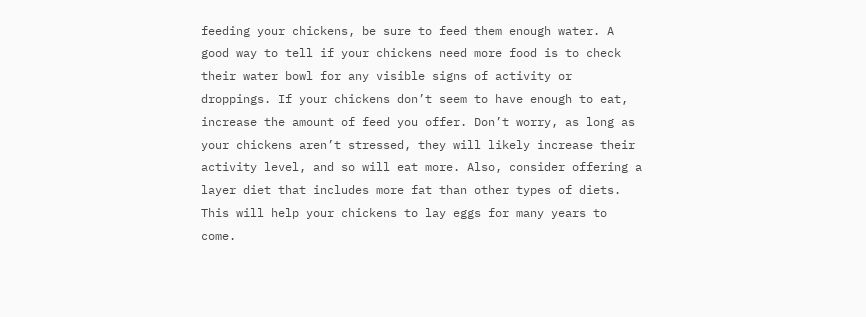feeding your chickens, be sure to feed them enough water. A good way to tell if your chickens need more food is to check their water bowl for any visible signs of activity or droppings. If your chickens don’t seem to have enough to eat, increase the amount of feed you offer. Don’t worry, as long as your chickens aren’t stressed, they will likely increase their activity level, and so will eat more. Also, consider offering a layer diet that includes more fat than other types of diets. This will help your chickens to lay eggs for many years to come.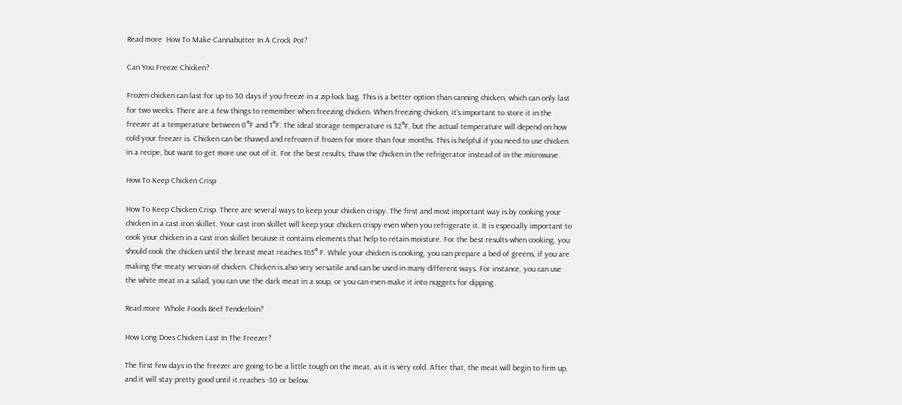Read more  How To Make Cannabutter In A Crock Pot?

Can You Freeze Chicken?

Frozen chicken can last for up to 30 days if you freeze in a zip-lock bag. This is a better option than canning chicken, which can only last for two weeks. There are a few things to remember when freezing chicken. When freezing chicken, it’s important to store it in the freezer at a temperature between 0°F and 1°F. The ideal storage temperature is 32°F, but the actual temperature will depend on how cold your freezer is. Chicken can be thawed and refrozen if frozen for more than four months. This is helpful if you need to use chicken in a recipe, but want to get more use out of it. For the best results, thaw the chicken in the refrigerator instead of in the microwave.

How To Keep Chicken Crisp

How To Keep Chicken Crisp. There are several ways to keep your chicken crispy. The first and most important way is by cooking your chicken in a cast iron skillet. Your cast iron skillet will keep your chicken crispy even when you refrigerate it. It is especially important to cook your chicken in a cast iron skillet because it contains elements that help to retain moisture. For the best results when cooking, you should cook the chicken until the breast meat reaches 165° F. While your chicken is cooking, you can prepare a bed of greens, if you are making the meaty version of chicken. Chicken is also very versatile and can be used in many different ways. For instance, you can use the white meat in a salad, you can use the dark meat in a soup, or you can even make it into nuggets for dipping.

Read more  Whole Foods Beef Tenderloin?

How Long Does Chicken Last In The Freezer?

The first few days in the freezer are going to be a little tough on the meat, as it is very cold. After that, the meat will begin to firm up, and it will stay pretty good until it reaches -30 or below.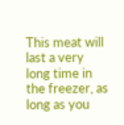This meat will last a very long time in the freezer, as long as you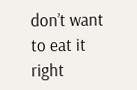don’t want to eat it right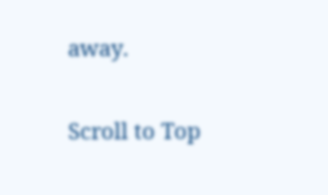away.

Scroll to Top